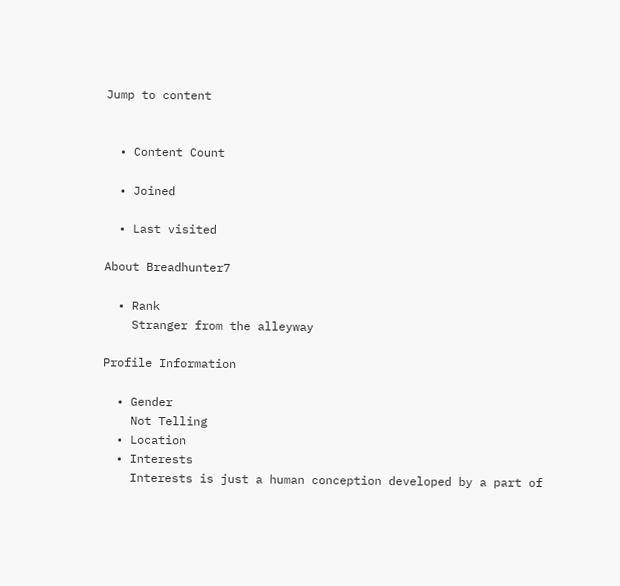Jump to content


  • Content Count

  • Joined

  • Last visited

About Breadhunter7

  • Rank
    Stranger from the alleyway

Profile Information

  • Gender
    Not Telling
  • Location
  • Interests
    Interests is just a human conception developed by a part of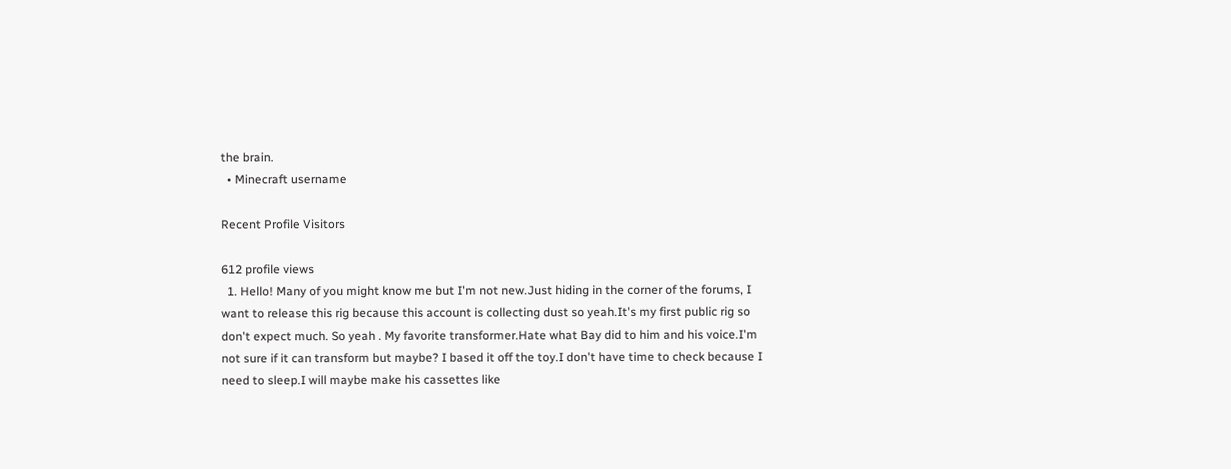the brain.
  • Minecraft username

Recent Profile Visitors

612 profile views
  1. Hello! Many of you might know me but I'm not new.Just hiding in the corner of the forums, I want to release this rig because this account is collecting dust so yeah.It's my first public rig so don't expect much. So yeah . My favorite transformer.Hate what Bay did to him and his voice.I'm not sure if it can transform but maybe? I based it off the toy.I don't have time to check because I need to sleep.I will maybe make his cassettes like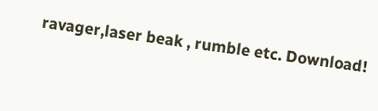ravager,laser beak , rumble etc. Download!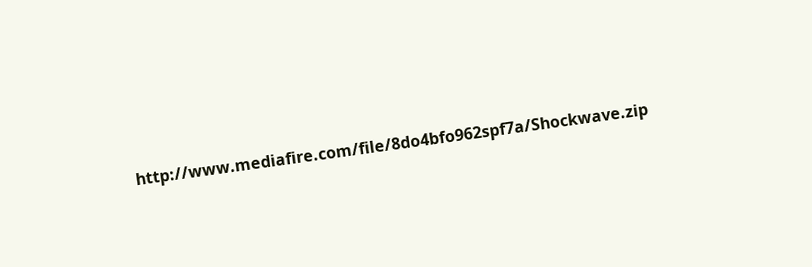http://www.mediafire.com/file/8do4bfo962spf7a/Shockwave.zip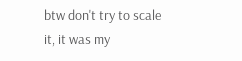btw don't try to scale it, it was my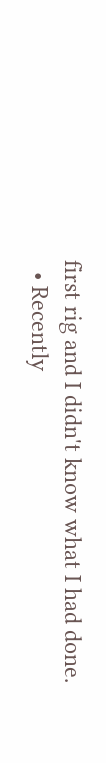first rig and I didn't know what I had done.
  • Recently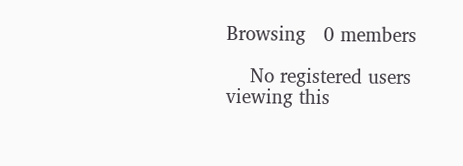Browsing   0 members

    No registered users viewing this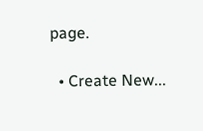page.

  • Create New...